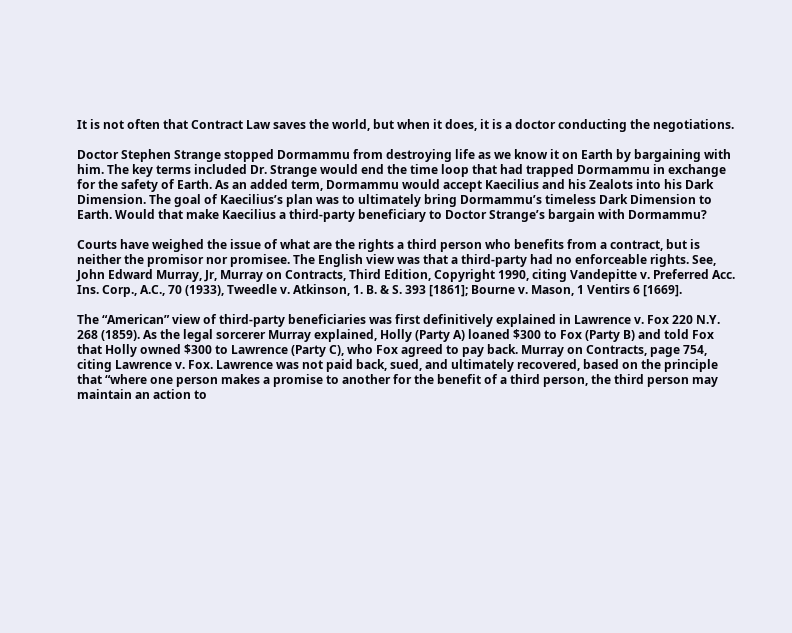It is not often that Contract Law saves the world, but when it does, it is a doctor conducting the negotiations.

Doctor Stephen Strange stopped Dormammu from destroying life as we know it on Earth by bargaining with him. The key terms included Dr. Strange would end the time loop that had trapped Dormammu in exchange for the safety of Earth. As an added term, Dormammu would accept Kaecilius and his Zealots into his Dark Dimension. The goal of Kaecilius’s plan was to ultimately bring Dormammu’s timeless Dark Dimension to Earth. Would that make Kaecilius a third-party beneficiary to Doctor Strange’s bargain with Dormammu?

Courts have weighed the issue of what are the rights a third person who benefits from a contract, but is neither the promisor nor promisee. The English view was that a third-party had no enforceable rights. See, John Edward Murray, Jr, Murray on Contracts, Third Edition, Copyright 1990, citing Vandepitte v. Preferred Acc. Ins. Corp., A.C., 70 (1933), Tweedle v. Atkinson, 1. B. & S. 393 [1861]; Bourne v. Mason, 1 Ventirs 6 [1669].

The “American” view of third-party beneficiaries was first definitively explained in Lawrence v. Fox 220 N.Y. 268 (1859). As the legal sorcerer Murray explained, Holly (Party A) loaned $300 to Fox (Party B) and told Fox that Holly owned $300 to Lawrence (Party C), who Fox agreed to pay back. Murray on Contracts, page 754, citing Lawrence v. Fox. Lawrence was not paid back, sued, and ultimately recovered, based on the principle that “where one person makes a promise to another for the benefit of a third person, the third person may maintain an action to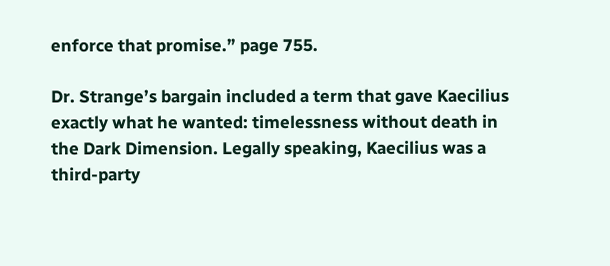enforce that promise.” page 755.

Dr. Strange’s bargain included a term that gave Kaecilius exactly what he wanted: timelessness without death in the Dark Dimension. Legally speaking, Kaecilius was a third-party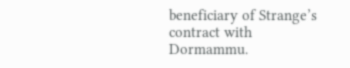beneficiary of Strange’s contract with Dormammu.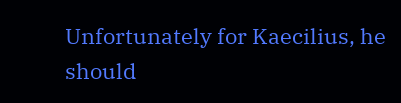Unfortunately for Kaecilius, he should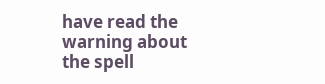have read the warning about the spell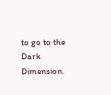to go to the Dark Dimension.